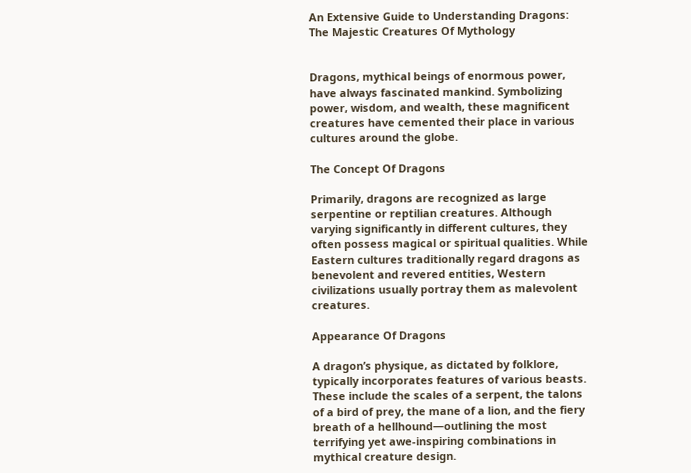An Extensive Guide to Understanding Dragons: The Majestic Creatures Of Mythology


Dragons, mythical beings of enormous power, have always fascinated mankind. Symbolizing power, wisdom, and wealth, these magnificent creatures have cemented their place in various cultures around the globe.

The Concept Of Dragons

Primarily, dragons are recognized as large serpentine or reptilian creatures. Although varying significantly in different cultures, they often possess magical or spiritual qualities. While Eastern cultures traditionally regard dragons as benevolent and revered entities, Western civilizations usually portray them as malevolent creatures.

Appearance Of Dragons

A dragon’s physique, as dictated by folklore, typically incorporates features of various beasts. These include the scales of a serpent, the talons of a bird of prey, the mane of a lion, and the fiery breath of a hellhound—outlining the most terrifying yet awe-inspiring combinations in mythical creature design.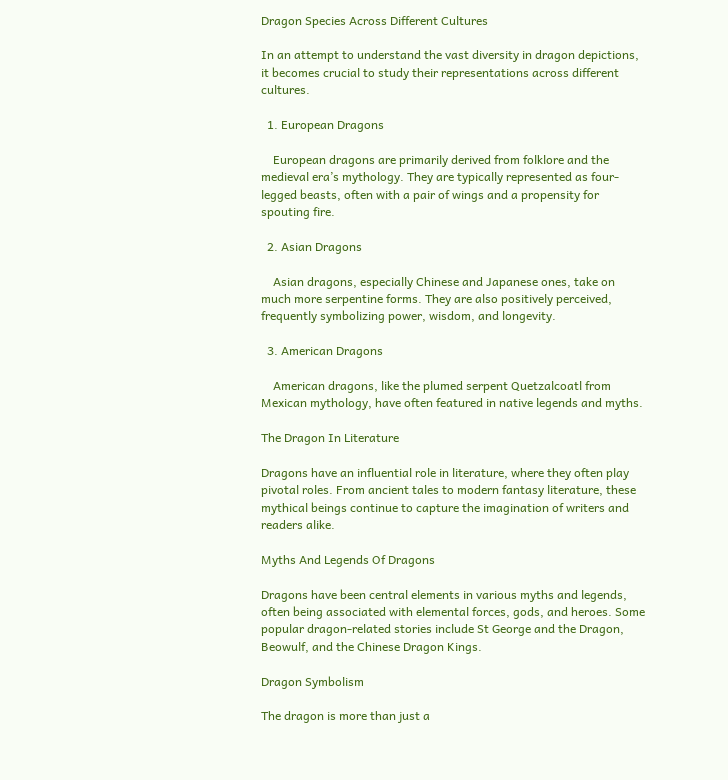Dragon Species Across Different Cultures

In an attempt to understand the vast diversity in dragon depictions, it becomes crucial to study their representations across different cultures.

  1. European Dragons

    European dragons are primarily derived from folklore and the medieval era’s mythology. They are typically represented as four-legged beasts, often with a pair of wings and a propensity for spouting fire.

  2. Asian Dragons

    Asian dragons, especially Chinese and Japanese ones, take on much more serpentine forms. They are also positively perceived, frequently symbolizing power, wisdom, and longevity.

  3. American Dragons

    American dragons, like the plumed serpent Quetzalcoatl from Mexican mythology, have often featured in native legends and myths.

The Dragon In Literature

Dragons have an influential role in literature, where they often play pivotal roles. From ancient tales to modern fantasy literature, these mythical beings continue to capture the imagination of writers and readers alike.

Myths And Legends Of Dragons

Dragons have been central elements in various myths and legends, often being associated with elemental forces, gods, and heroes. Some popular dragon-related stories include St George and the Dragon, Beowulf, and the Chinese Dragon Kings.

Dragon Symbolism

The dragon is more than just a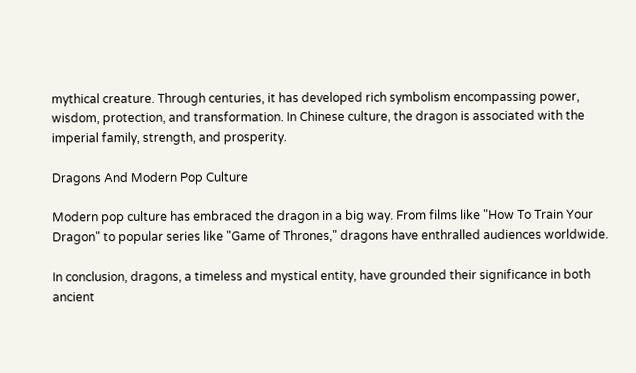mythical creature. Through centuries, it has developed rich symbolism encompassing power, wisdom, protection, and transformation. In Chinese culture, the dragon is associated with the imperial family, strength, and prosperity.

Dragons And Modern Pop Culture

Modern pop culture has embraced the dragon in a big way. From films like "How To Train Your Dragon" to popular series like "Game of Thrones," dragons have enthralled audiences worldwide.

In conclusion, dragons, a timeless and mystical entity, have grounded their significance in both ancient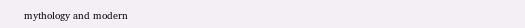mythology and modern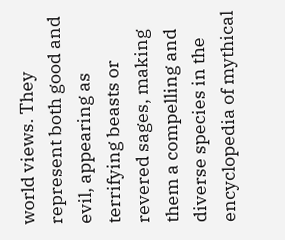world views. They represent both good and evil, appearing as terrifying beasts or revered sages, making them a compelling and diverse species in the encyclopedia of mythical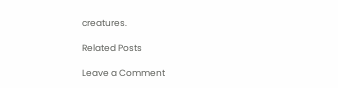creatures.

Related Posts

Leave a Comment